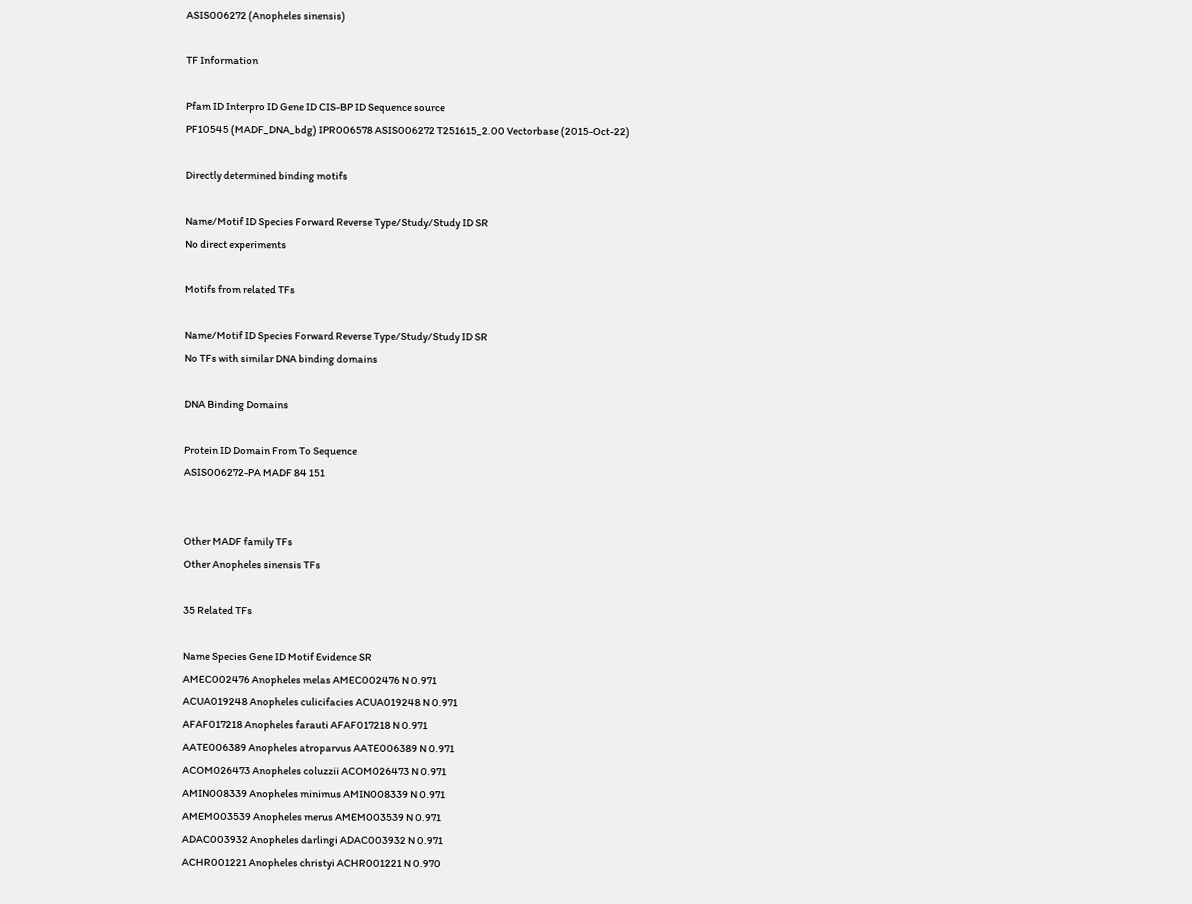ASIS006272 (Anopheles sinensis)

TF Information

Pfam ID Interpro ID Gene ID CIS-BP ID Sequence source
PF10545 (MADF_DNA_bdg) IPR006578 ASIS006272 T251615_2.00 Vectorbase (2015-Oct-22)

Directly determined binding motifs

Name/Motif ID Species Forward Reverse Type/Study/Study ID SR
No direct experiments

Motifs from related TFs

Name/Motif ID Species Forward Reverse Type/Study/Study ID SR
No TFs with similar DNA binding domains

DNA Binding Domains

Protein ID Domain From To Sequence
ASIS006272-PA MADF 84 151


Other MADF family TFs
Other Anopheles sinensis TFs

35 Related TFs

Name Species Gene ID Motif Evidence SR
AMEC002476 Anopheles melas AMEC002476 N 0.971
ACUA019248 Anopheles culicifacies ACUA019248 N 0.971
AFAF017218 Anopheles farauti AFAF017218 N 0.971
AATE006389 Anopheles atroparvus AATE006389 N 0.971
ACOM026473 Anopheles coluzzii ACOM026473 N 0.971
AMIN008339 Anopheles minimus AMIN008339 N 0.971
AMEM003539 Anopheles merus AMEM003539 N 0.971
ADAC003932 Anopheles darlingi ADAC003932 N 0.971
ACHR001221 Anopheles christyi ACHR001221 N 0.970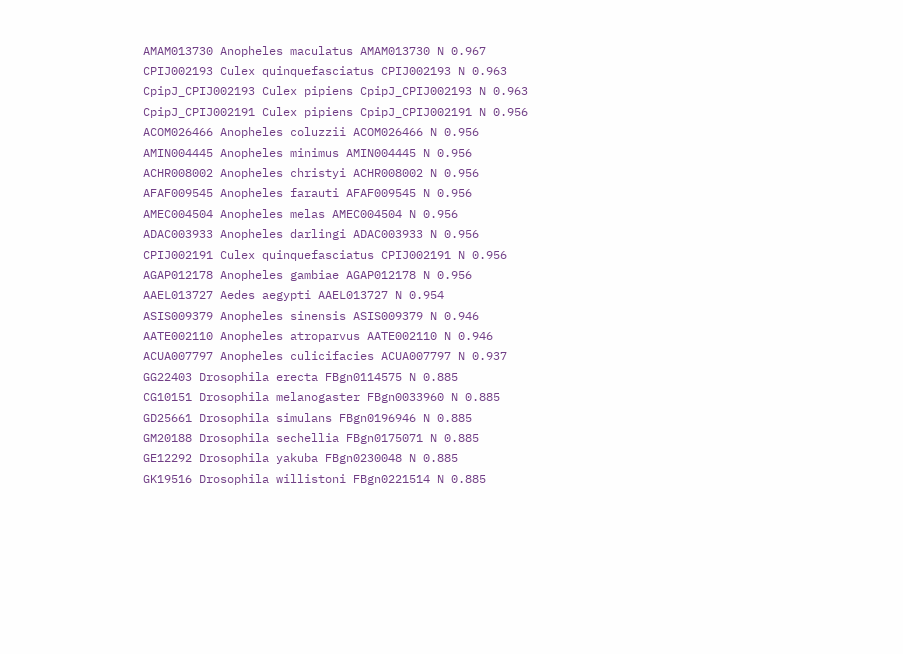AMAM013730 Anopheles maculatus AMAM013730 N 0.967
CPIJ002193 Culex quinquefasciatus CPIJ002193 N 0.963
CpipJ_CPIJ002193 Culex pipiens CpipJ_CPIJ002193 N 0.963
CpipJ_CPIJ002191 Culex pipiens CpipJ_CPIJ002191 N 0.956
ACOM026466 Anopheles coluzzii ACOM026466 N 0.956
AMIN004445 Anopheles minimus AMIN004445 N 0.956
ACHR008002 Anopheles christyi ACHR008002 N 0.956
AFAF009545 Anopheles farauti AFAF009545 N 0.956
AMEC004504 Anopheles melas AMEC004504 N 0.956
ADAC003933 Anopheles darlingi ADAC003933 N 0.956
CPIJ002191 Culex quinquefasciatus CPIJ002191 N 0.956
AGAP012178 Anopheles gambiae AGAP012178 N 0.956
AAEL013727 Aedes aegypti AAEL013727 N 0.954
ASIS009379 Anopheles sinensis ASIS009379 N 0.946
AATE002110 Anopheles atroparvus AATE002110 N 0.946
ACUA007797 Anopheles culicifacies ACUA007797 N 0.937
GG22403 Drosophila erecta FBgn0114575 N 0.885
CG10151 Drosophila melanogaster FBgn0033960 N 0.885
GD25661 Drosophila simulans FBgn0196946 N 0.885
GM20188 Drosophila sechellia FBgn0175071 N 0.885
GE12292 Drosophila yakuba FBgn0230048 N 0.885
GK19516 Drosophila willistoni FBgn0221514 N 0.885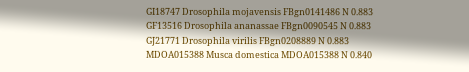GI18747 Drosophila mojavensis FBgn0141486 N 0.883
GF13516 Drosophila ananassae FBgn0090545 N 0.883
GJ21771 Drosophila virilis FBgn0208889 N 0.883
MDOA015388 Musca domestica MDOA015388 N 0.840